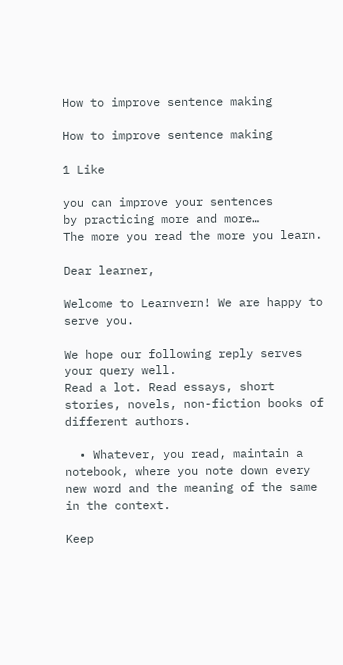How to improve sentence making

How to improve sentence making

1 Like

you can improve your sentences
by practicing more and more…
The more you read the more you learn.

Dear learner,

Welcome to Learnvern! We are happy to serve you.

We hope our following reply serves your query well.
Read a lot. Read essays, short stories, novels, non-fiction books of different authors.

  • Whatever, you read, maintain a notebook, where you note down every new word and the meaning of the same in the context.

Keep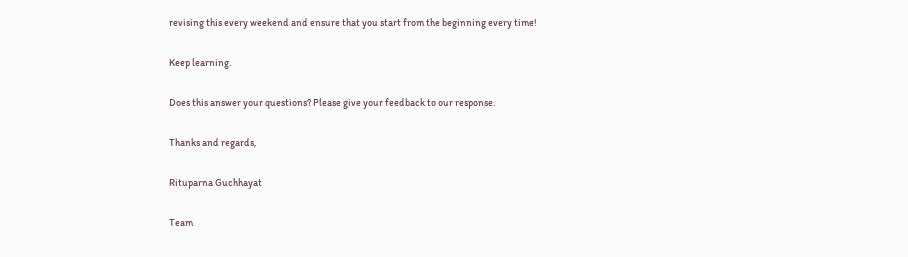revising this every weekend and ensure that you start from the beginning every time!

Keep learning.

Does this answer your questions? Please give your feedback to our response.

Thanks and regards,

Rituparna Guchhayat

Team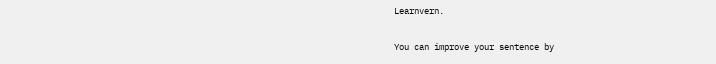Learnvern.

You can improve your sentence by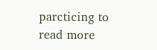parcticing to read more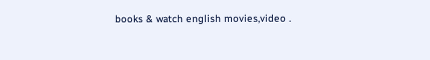books & watch english movies,video .